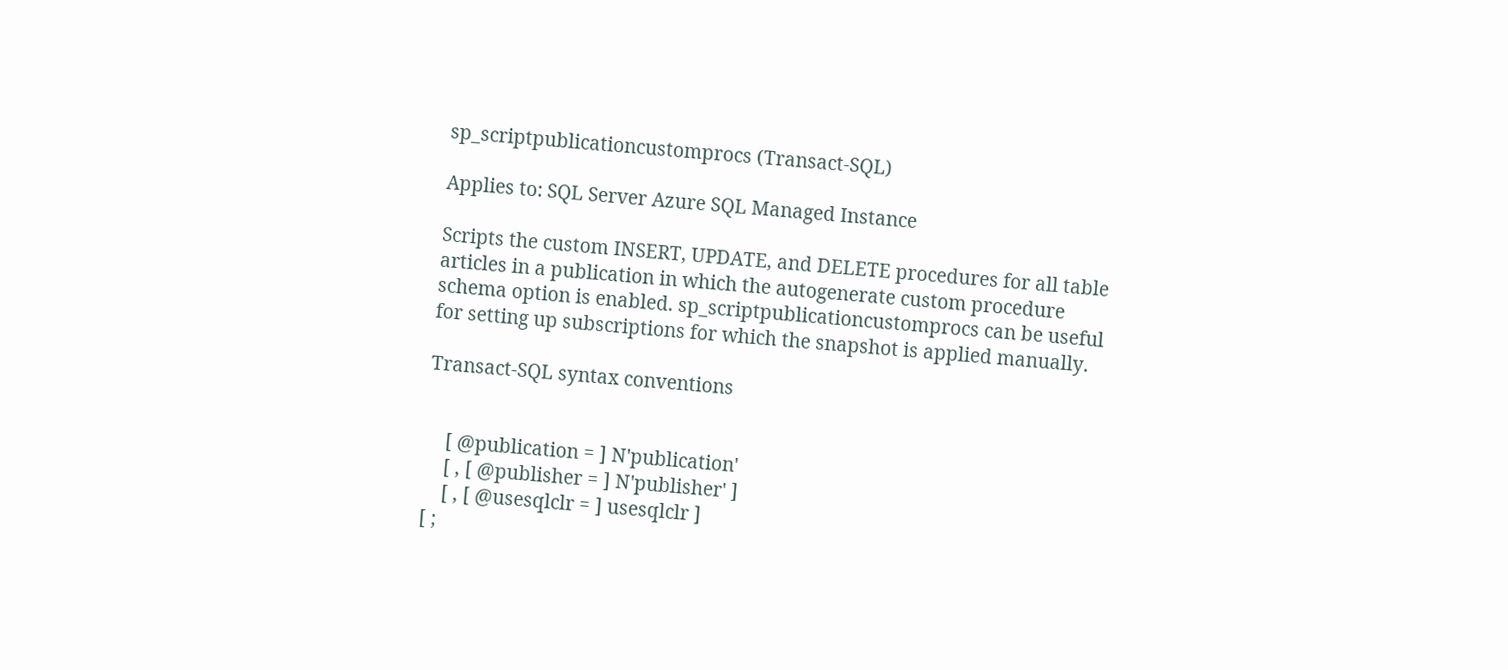sp_scriptpublicationcustomprocs (Transact-SQL)

Applies to: SQL Server Azure SQL Managed Instance

Scripts the custom INSERT, UPDATE, and DELETE procedures for all table articles in a publication in which the autogenerate custom procedure schema option is enabled. sp_scriptpublicationcustomprocs can be useful for setting up subscriptions for which the snapshot is applied manually.

Transact-SQL syntax conventions


    [ @publication = ] N'publication'
    [ , [ @publisher = ] N'publisher' ]
    [ , [ @usesqlclr = ] usesqlclr ]
[ ;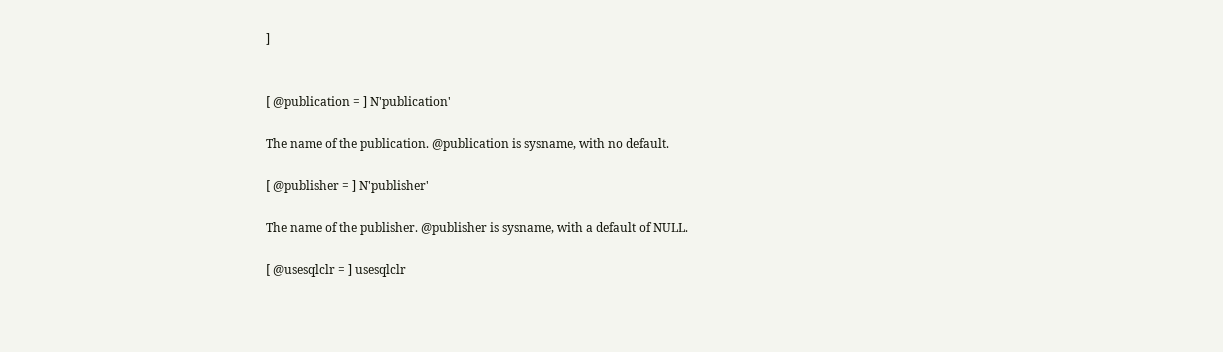]


[ @publication = ] N'publication'

The name of the publication. @publication is sysname, with no default.

[ @publisher = ] N'publisher'

The name of the publisher. @publisher is sysname, with a default of NULL.

[ @usesqlclr = ] usesqlclr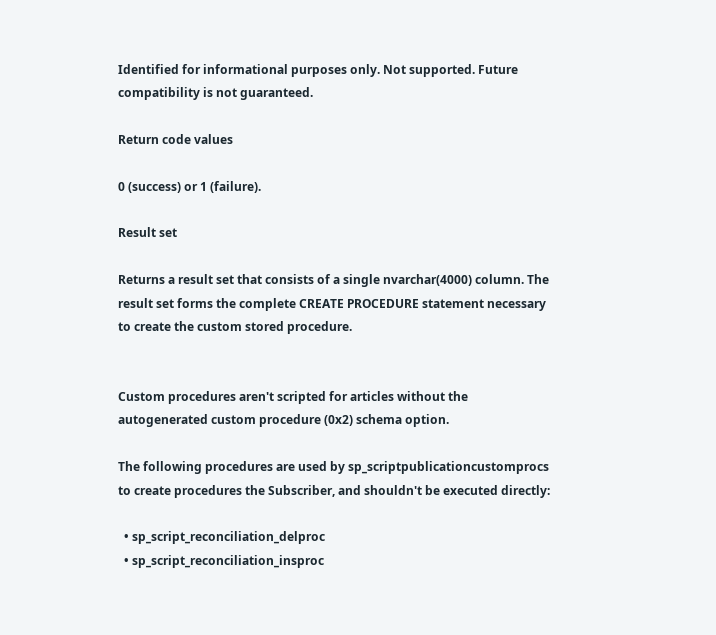Identified for informational purposes only. Not supported. Future compatibility is not guaranteed.

Return code values

0 (success) or 1 (failure).

Result set

Returns a result set that consists of a single nvarchar(4000) column. The result set forms the complete CREATE PROCEDURE statement necessary to create the custom stored procedure.


Custom procedures aren't scripted for articles without the autogenerated custom procedure (0x2) schema option.

The following procedures are used by sp_scriptpublicationcustomprocs to create procedures the Subscriber, and shouldn't be executed directly:

  • sp_script_reconciliation_delproc
  • sp_script_reconciliation_insproc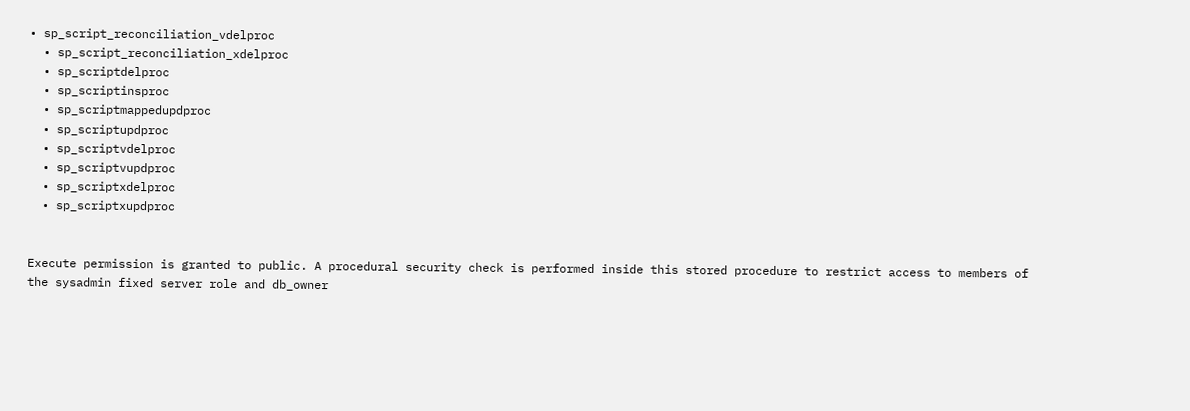• sp_script_reconciliation_vdelproc
  • sp_script_reconciliation_xdelproc
  • sp_scriptdelproc
  • sp_scriptinsproc
  • sp_scriptmappedupdproc
  • sp_scriptupdproc
  • sp_scriptvdelproc
  • sp_scriptvupdproc
  • sp_scriptxdelproc
  • sp_scriptxupdproc


Execute permission is granted to public. A procedural security check is performed inside this stored procedure to restrict access to members of the sysadmin fixed server role and db_owner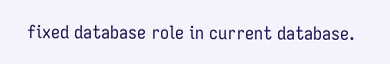fixed database role in current database.